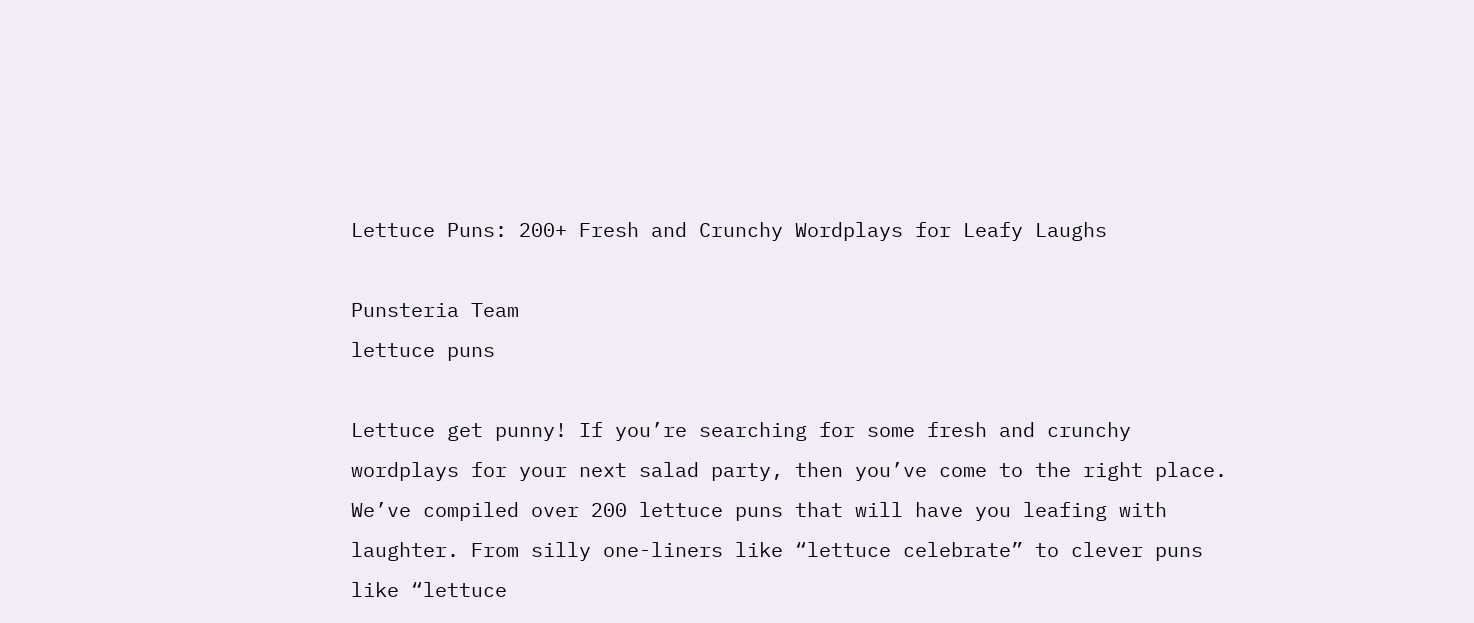Lettuce Puns: 200+ Fresh and Crunchy Wordplays for Leafy Laughs

Punsteria Team
lettuce puns

Lettuce get punny! If you’re searching for some fresh and crunchy wordplays for your next salad party, then you’ve come to the right place. We’ve compiled over 200 lettuce puns that will have you leafing with laughter. From silly one-liners like “lettuce celebrate” to clever puns like “lettuce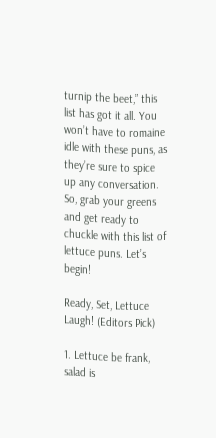turnip the beet,” this list has got it all. You won’t have to romaine idle with these puns, as they’re sure to spice up any conversation. So, grab your greens and get ready to chuckle with this list of lettuce puns. Let’s begin!

Ready, Set, Lettuce Laugh! (Editors Pick)

1. Lettuce be frank, salad is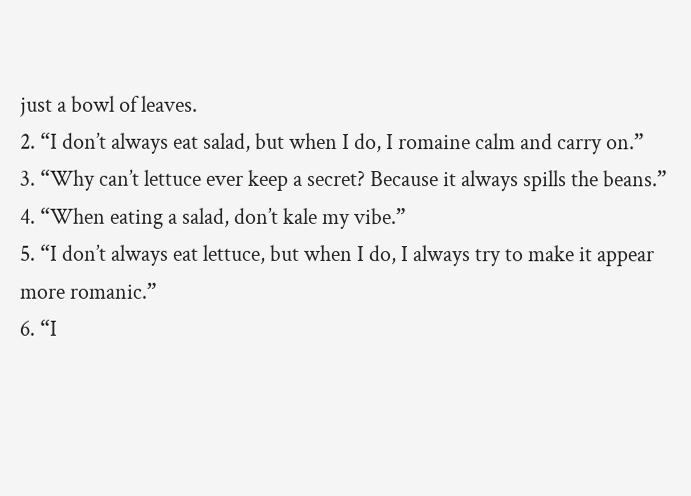just a bowl of leaves.
2. “I don’t always eat salad, but when I do, I romaine calm and carry on.”
3. “Why can’t lettuce ever keep a secret? Because it always spills the beans.”
4. “When eating a salad, don’t kale my vibe.”
5. “I don’t always eat lettuce, but when I do, I always try to make it appear more romanic.”
6. “I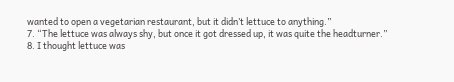wanted to open a vegetarian restaurant, but it didn’t lettuce to anything.”
7. “The lettuce was always shy, but once it got dressed up, it was quite the headturner.”
8. I thought lettuce was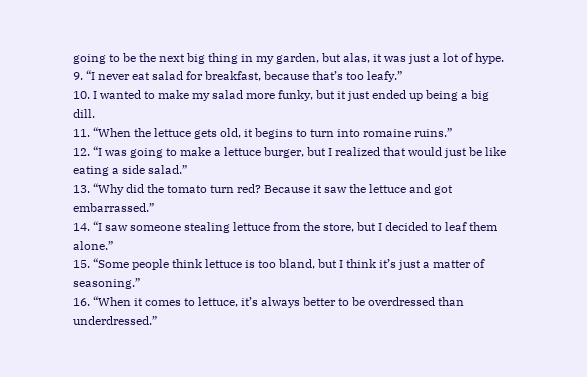going to be the next big thing in my garden, but alas, it was just a lot of hype.
9. “I never eat salad for breakfast, because that’s too leafy.”
10. I wanted to make my salad more funky, but it just ended up being a big dill.
11. “When the lettuce gets old, it begins to turn into romaine ruins.”
12. “I was going to make a lettuce burger, but I realized that would just be like eating a side salad.”
13. “Why did the tomato turn red? Because it saw the lettuce and got embarrassed.”
14. “I saw someone stealing lettuce from the store, but I decided to leaf them alone.”
15. “Some people think lettuce is too bland, but I think it’s just a matter of seasoning.”
16. “When it comes to lettuce, it’s always better to be overdressed than underdressed.”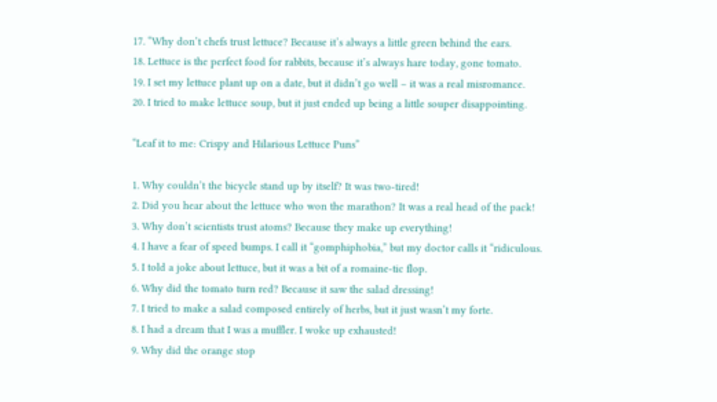17. “Why don’t chefs trust lettuce? Because it’s always a little green behind the ears.
18. Lettuce is the perfect food for rabbits, because it’s always hare today, gone tomato.
19. I set my lettuce plant up on a date, but it didn’t go well – it was a real misromance.
20. I tried to make lettuce soup, but it just ended up being a little souper disappointing.

“Leaf it to me: Crispy and Hilarious Lettuce Puns”

1. Why couldn’t the bicycle stand up by itself? It was two-tired!
2. Did you hear about the lettuce who won the marathon? It was a real head of the pack!
3. Why don’t scientists trust atoms? Because they make up everything!
4. I have a fear of speed bumps. I call it “gomphiphobia,” but my doctor calls it “ridiculous.
5. I told a joke about lettuce, but it was a bit of a romaine-tic flop.
6. Why did the tomato turn red? Because it saw the salad dressing!
7. I tried to make a salad composed entirely of herbs, but it just wasn’t my forte.
8. I had a dream that I was a muffler. I woke up exhausted!
9. Why did the orange stop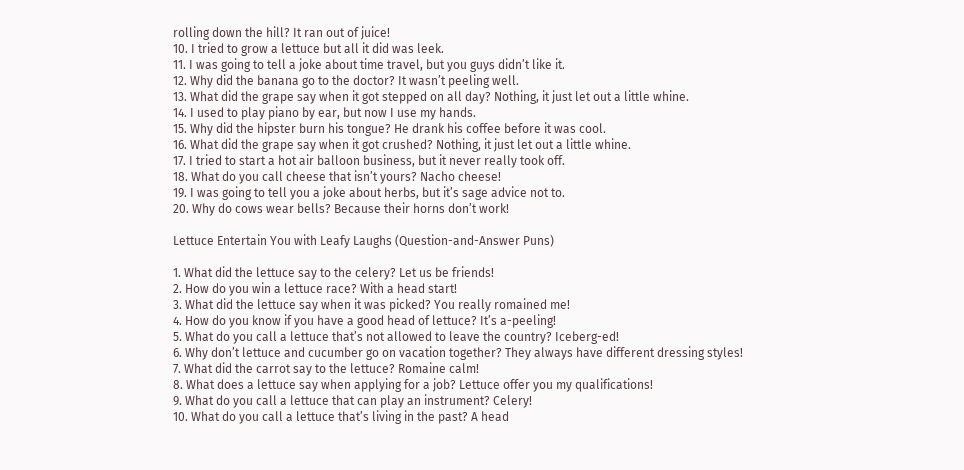rolling down the hill? It ran out of juice!
10. I tried to grow a lettuce but all it did was leek.
11. I was going to tell a joke about time travel, but you guys didn’t like it.
12. Why did the banana go to the doctor? It wasn’t peeling well.
13. What did the grape say when it got stepped on all day? Nothing, it just let out a little whine.
14. I used to play piano by ear, but now I use my hands.
15. Why did the hipster burn his tongue? He drank his coffee before it was cool.
16. What did the grape say when it got crushed? Nothing, it just let out a little whine.
17. I tried to start a hot air balloon business, but it never really took off.
18. What do you call cheese that isn’t yours? Nacho cheese!
19. I was going to tell you a joke about herbs, but it’s sage advice not to.
20. Why do cows wear bells? Because their horns don’t work!

Lettuce Entertain You with Leafy Laughs (Question-and-Answer Puns)

1. What did the lettuce say to the celery? Let us be friends!
2. How do you win a lettuce race? With a head start!
3. What did the lettuce say when it was picked? You really romained me!
4. How do you know if you have a good head of lettuce? It’s a-peeling!
5. What do you call a lettuce that’s not allowed to leave the country? Iceberg-ed!
6. Why don’t lettuce and cucumber go on vacation together? They always have different dressing styles!
7. What did the carrot say to the lettuce? Romaine calm!
8. What does a lettuce say when applying for a job? Lettuce offer you my qualifications!
9. What do you call a lettuce that can play an instrument? Celery!
10. What do you call a lettuce that’s living in the past? A head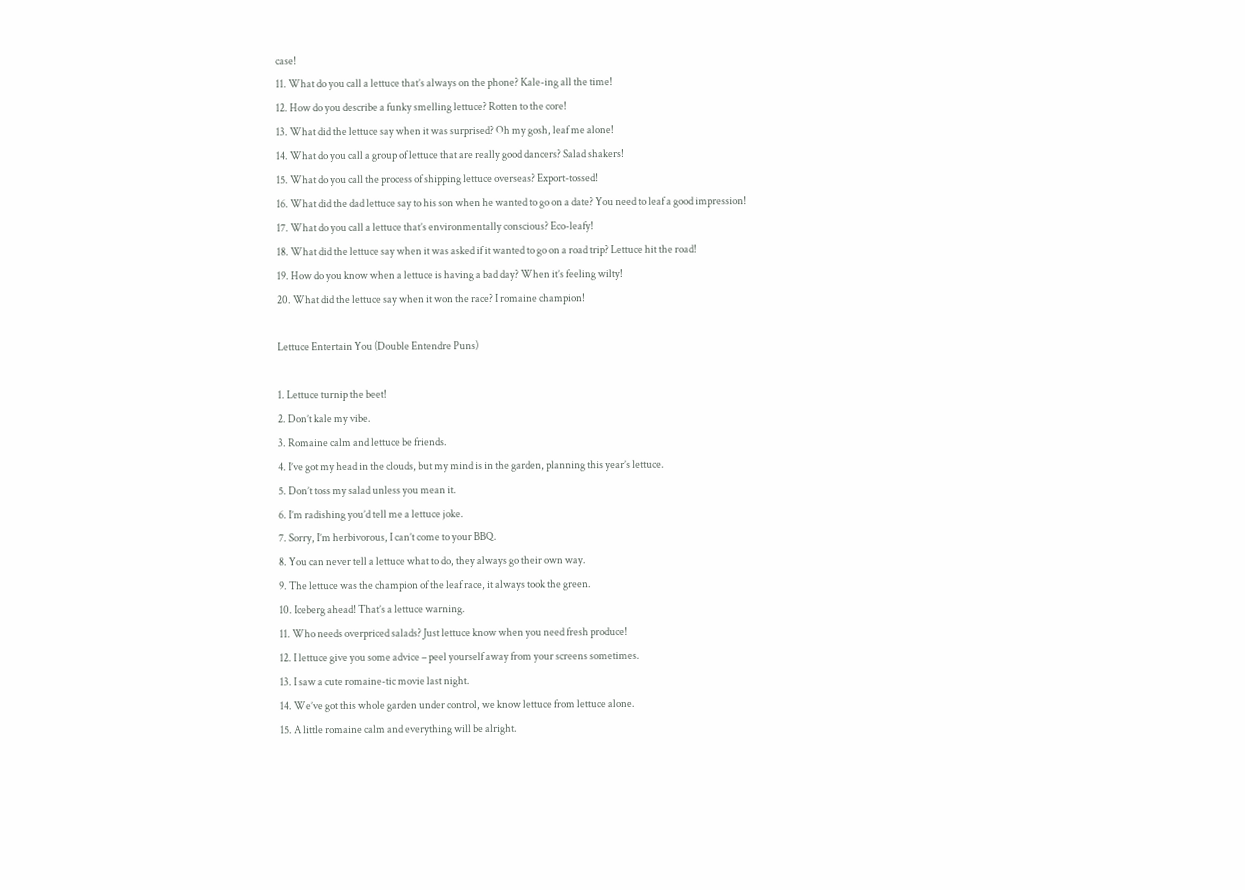case!
11. What do you call a lettuce that’s always on the phone? Kale-ing all the time!
12. How do you describe a funky smelling lettuce? Rotten to the core!
13. What did the lettuce say when it was surprised? Oh my gosh, leaf me alone!
14. What do you call a group of lettuce that are really good dancers? Salad shakers!
15. What do you call the process of shipping lettuce overseas? Export-tossed!
16. What did the dad lettuce say to his son when he wanted to go on a date? You need to leaf a good impression!
17. What do you call a lettuce that’s environmentally conscious? Eco-leafy!
18. What did the lettuce say when it was asked if it wanted to go on a road trip? Lettuce hit the road!
19. How do you know when a lettuce is having a bad day? When it’s feeling wilty!
20. What did the lettuce say when it won the race? I romaine champion!

Lettuce Entertain You (Double Entendre Puns)

1. Lettuce turnip the beet!
2. Don’t kale my vibe.
3. Romaine calm and lettuce be friends.
4. I’ve got my head in the clouds, but my mind is in the garden, planning this year’s lettuce.
5. Don’t toss my salad unless you mean it.
6. I’m radishing you’d tell me a lettuce joke.
7. Sorry, I’m herbivorous, I can’t come to your BBQ.
8. You can never tell a lettuce what to do, they always go their own way.
9. The lettuce was the champion of the leaf race, it always took the green.
10. Iceberg ahead! That’s a lettuce warning.
11. Who needs overpriced salads? Just lettuce know when you need fresh produce!
12. I lettuce give you some advice – peel yourself away from your screens sometimes.
13. I saw a cute romaine-tic movie last night.
14. We’ve got this whole garden under control, we know lettuce from lettuce alone.
15. A little romaine calm and everything will be alright.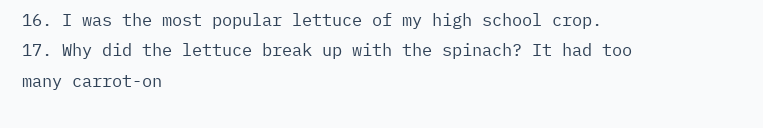16. I was the most popular lettuce of my high school crop.
17. Why did the lettuce break up with the spinach? It had too many carrot-on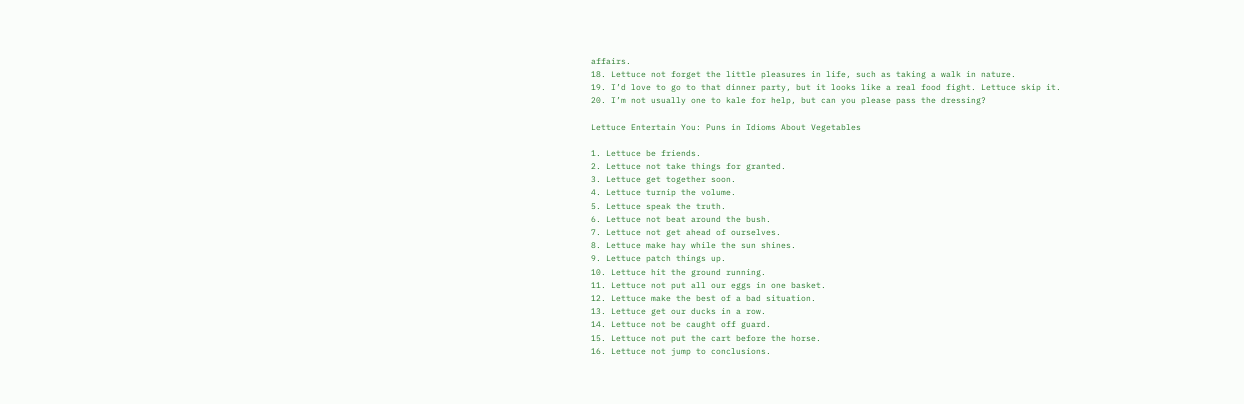affairs.
18. Lettuce not forget the little pleasures in life, such as taking a walk in nature.
19. I’d love to go to that dinner party, but it looks like a real food fight. Lettuce skip it.
20. I’m not usually one to kale for help, but can you please pass the dressing?

Lettuce Entertain You: Puns in Idioms About Vegetables

1. Lettuce be friends.
2. Lettuce not take things for granted.
3. Lettuce get together soon.
4. Lettuce turnip the volume.
5. Lettuce speak the truth.
6. Lettuce not beat around the bush.
7. Lettuce not get ahead of ourselves.
8. Lettuce make hay while the sun shines.
9. Lettuce patch things up.
10. Lettuce hit the ground running.
11. Lettuce not put all our eggs in one basket.
12. Lettuce make the best of a bad situation.
13. Lettuce get our ducks in a row.
14. Lettuce not be caught off guard.
15. Lettuce not put the cart before the horse.
16. Lettuce not jump to conclusions.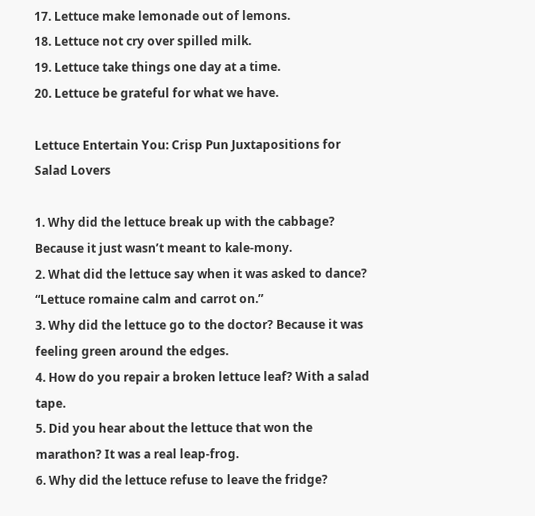17. Lettuce make lemonade out of lemons.
18. Lettuce not cry over spilled milk.
19. Lettuce take things one day at a time.
20. Lettuce be grateful for what we have.

Lettuce Entertain You: Crisp Pun Juxtapositions for Salad Lovers

1. Why did the lettuce break up with the cabbage? Because it just wasn’t meant to kale-mony.
2. What did the lettuce say when it was asked to dance? “Lettuce romaine calm and carrot on.”
3. Why did the lettuce go to the doctor? Because it was feeling green around the edges.
4. How do you repair a broken lettuce leaf? With a salad tape.
5. Did you hear about the lettuce that won the marathon? It was a real leap-frog.
6. Why did the lettuce refuse to leave the fridge?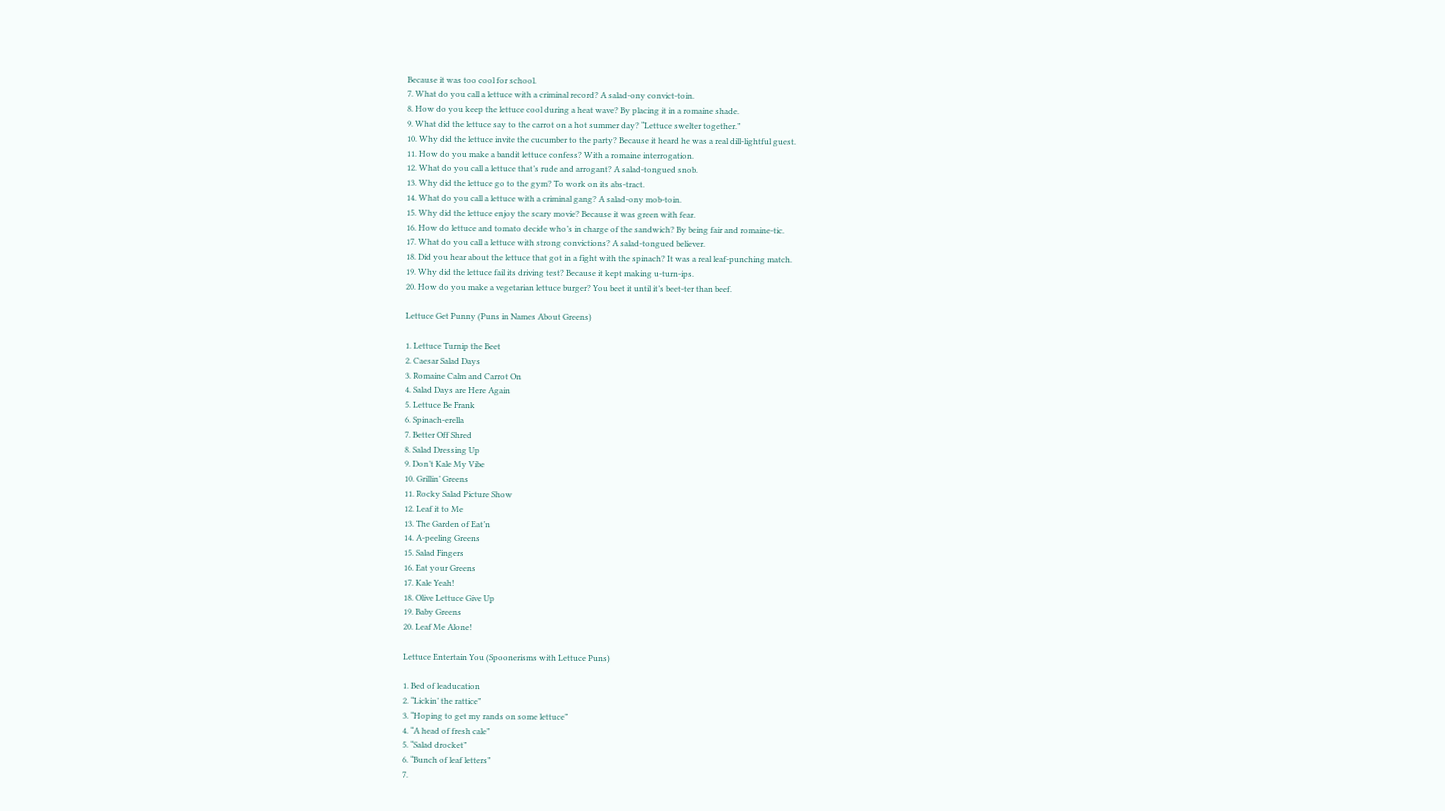Because it was too cool for school.
7. What do you call a lettuce with a criminal record? A salad-ony convict-toin.
8. How do you keep the lettuce cool during a heat wave? By placing it in a romaine shade.
9. What did the lettuce say to the carrot on a hot summer day? “Lettuce swelter together.”
10. Why did the lettuce invite the cucumber to the party? Because it heard he was a real dill-lightful guest.
11. How do you make a bandit lettuce confess? With a romaine interrogation.
12. What do you call a lettuce that’s rude and arrogant? A salad-tongued snob.
13. Why did the lettuce go to the gym? To work on its abs-tract.
14. What do you call a lettuce with a criminal gang? A salad-ony mob-toin.
15. Why did the lettuce enjoy the scary movie? Because it was green with fear.
16. How do lettuce and tomato decide who’s in charge of the sandwich? By being fair and romaine-tic.
17. What do you call a lettuce with strong convictions? A salad-tongued believer.
18. Did you hear about the lettuce that got in a fight with the spinach? It was a real leaf-punching match.
19. Why did the lettuce fail its driving test? Because it kept making u-turn-ips.
20. How do you make a vegetarian lettuce burger? You beet it until it’s beet-ter than beef.

Lettuce Get Punny (Puns in Names About Greens)

1. Lettuce Turnip the Beet
2. Caesar Salad Days
3. Romaine Calm and Carrot On
4. Salad Days are Here Again
5. Lettuce Be Frank
6. Spinach-erella
7. Better Off Shred
8. Salad Dressing Up
9. Don’t Kale My Vibe
10. Grillin’ Greens
11. Rocky Salad Picture Show
12. Leaf it to Me
13. The Garden of Eat’n
14. A-peeling Greens
15. Salad Fingers
16. Eat your Greens
17. Kale Yeah!
18. Olive Lettuce Give Up
19. Baby Greens
20. Leaf Me Alone!

Lettuce Entertain You (Spoonerisms with Lettuce Puns)

1. Bed of leaducation
2. “Lickin’ the rattice”
3. “Hoping to get my rands on some lettuce”
4. “A head of fresh cale”
5. “Salad drocket”
6. “Bunch of leaf letters”
7.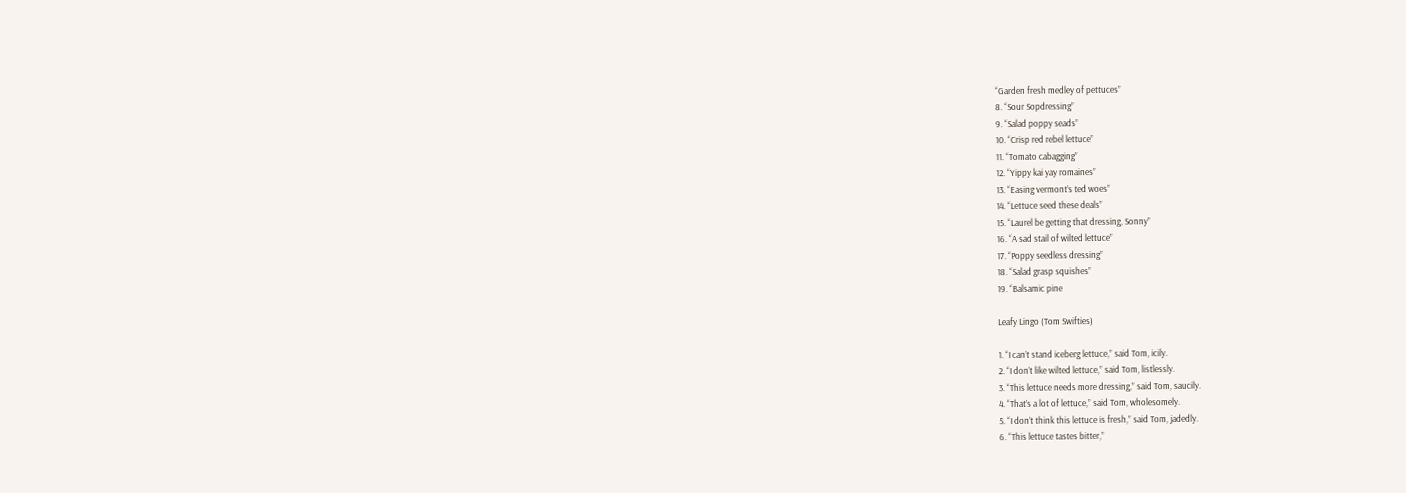“Garden fresh medley of pettuces”
8. “Sour Sopdressing”
9. “Salad poppy seads”
10. “Crisp red rebel lettuce”
11. “Tomato cabagging”
12. “Yippy kai yay romaines”
13. “Easing vermont’s ted woes”
14. “Lettuce seed these deals”
15. “Laurel be getting that dressing, Sonny”
16. “A sad stail of wilted lettuce”
17. “Poppy seedless dressing”
18. “Salad grasp squishes”
19. “Balsamic pine

Leafy Lingo (Tom Swifties)

1. “I can’t stand iceberg lettuce,” said Tom, icily.
2. “I don’t like wilted lettuce,” said Tom, listlessly.
3. “This lettuce needs more dressing,” said Tom, saucily.
4. “That’s a lot of lettuce,” said Tom, wholesomely.
5. “I don’t think this lettuce is fresh,” said Tom, jadedly.
6. “This lettuce tastes bitter,”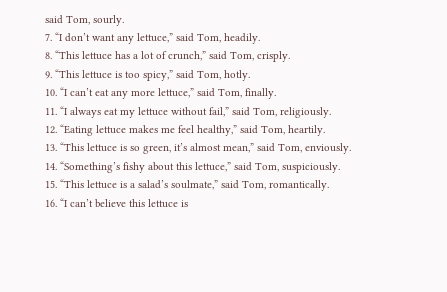said Tom, sourly.
7. “I don’t want any lettuce,” said Tom, headily.
8. “This lettuce has a lot of crunch,” said Tom, crisply.
9. “This lettuce is too spicy,” said Tom, hotly.
10. “I can’t eat any more lettuce,” said Tom, finally.
11. “I always eat my lettuce without fail,” said Tom, religiously.
12. “Eating lettuce makes me feel healthy,” said Tom, heartily.
13. “This lettuce is so green, it’s almost mean,” said Tom, enviously.
14. “Something’s fishy about this lettuce,” said Tom, suspiciously.
15. “This lettuce is a salad’s soulmate,” said Tom, romantically.
16. “I can’t believe this lettuce is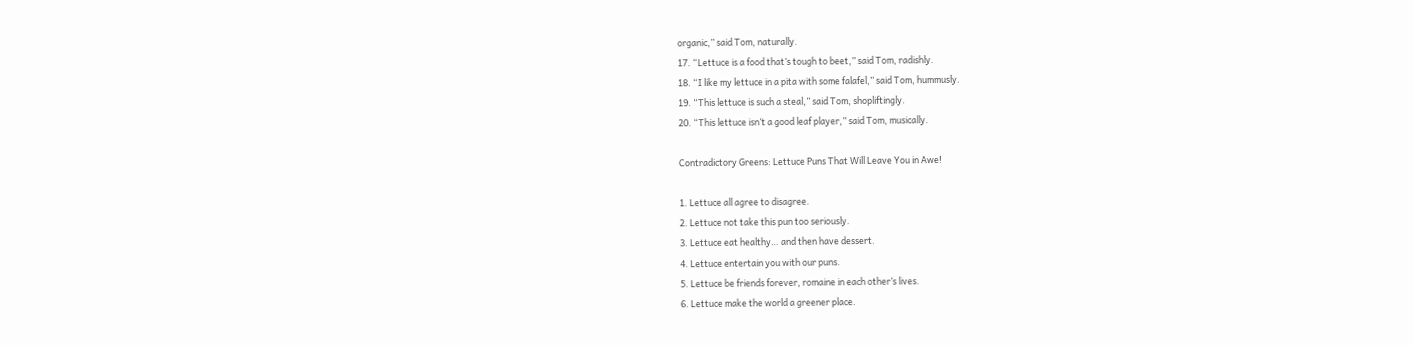organic,” said Tom, naturally.
17. “Lettuce is a food that’s tough to beet,” said Tom, radishly.
18. “I like my lettuce in a pita with some falafel,” said Tom, hummusly.
19. “This lettuce is such a steal,” said Tom, shopliftingly.
20. “This lettuce isn’t a good leaf player,” said Tom, musically.

Contradictory Greens: Lettuce Puns That Will Leave You in Awe!

1. Lettuce all agree to disagree.
2. Lettuce not take this pun too seriously.
3. Lettuce eat healthy… and then have dessert.
4. Lettuce entertain you with our puns.
5. Lettuce be friends forever, romaine in each other’s lives.
6. Lettuce make the world a greener place.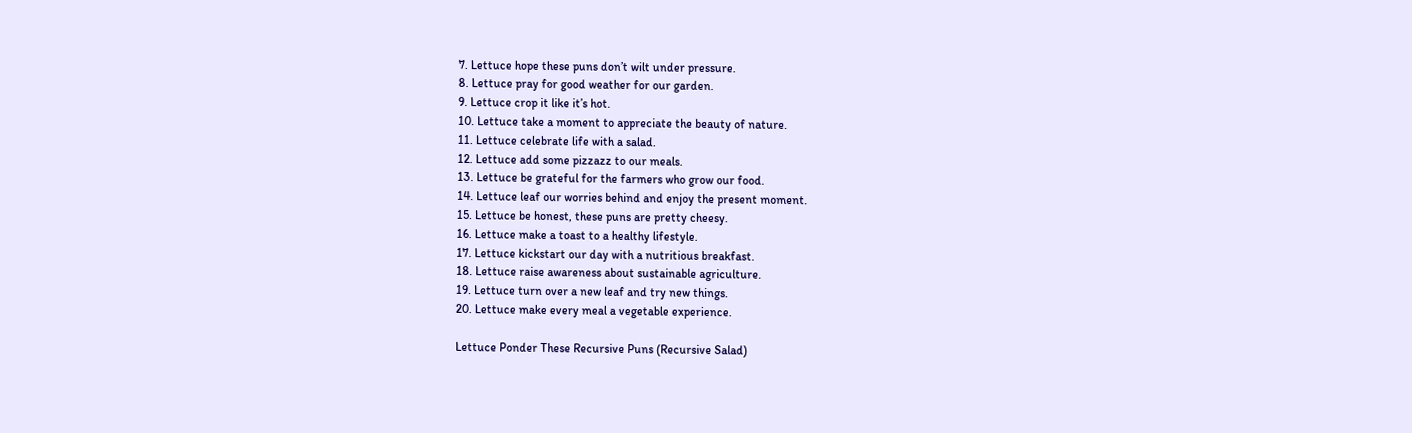7. Lettuce hope these puns don’t wilt under pressure.
8. Lettuce pray for good weather for our garden.
9. Lettuce crop it like it’s hot.
10. Lettuce take a moment to appreciate the beauty of nature.
11. Lettuce celebrate life with a salad.
12. Lettuce add some pizzazz to our meals.
13. Lettuce be grateful for the farmers who grow our food.
14. Lettuce leaf our worries behind and enjoy the present moment.
15. Lettuce be honest, these puns are pretty cheesy.
16. Lettuce make a toast to a healthy lifestyle.
17. Lettuce kickstart our day with a nutritious breakfast.
18. Lettuce raise awareness about sustainable agriculture.
19. Lettuce turn over a new leaf and try new things.
20. Lettuce make every meal a vegetable experience.

Lettuce Ponder These Recursive Puns (Recursive Salad)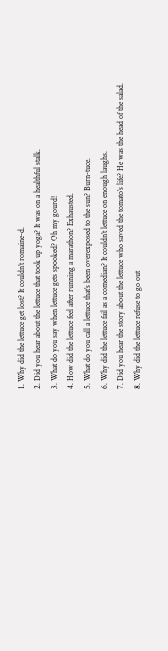1. Why did the lettuce get lost? It couldn’t romaine-d.
2. Did you hear about the lettuce that took up yoga? It was on a healthful stalk.
3. What do you say when lettuce gets spooked? Oh my gourd!
4. How did the lettuce feel after running a marathon? Exhausted.
5. What do you call a lettuce that’s been overexposed to the sun? Burn-tuce.
6. Why did the lettuce fail as a comedian? It couldn’t lettuce on enough laughs.
7. Did you hear the story about the lettuce who saved the tomato’s life? He was the head of the salad.
8. Why did the lettuce refuse to go out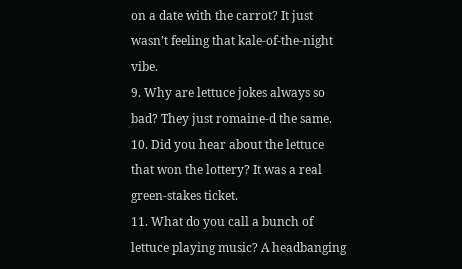on a date with the carrot? It just wasn’t feeling that kale-of-the-night vibe.
9. Why are lettuce jokes always so bad? They just romaine-d the same.
10. Did you hear about the lettuce that won the lottery? It was a real green-stakes ticket.
11. What do you call a bunch of lettuce playing music? A headbanging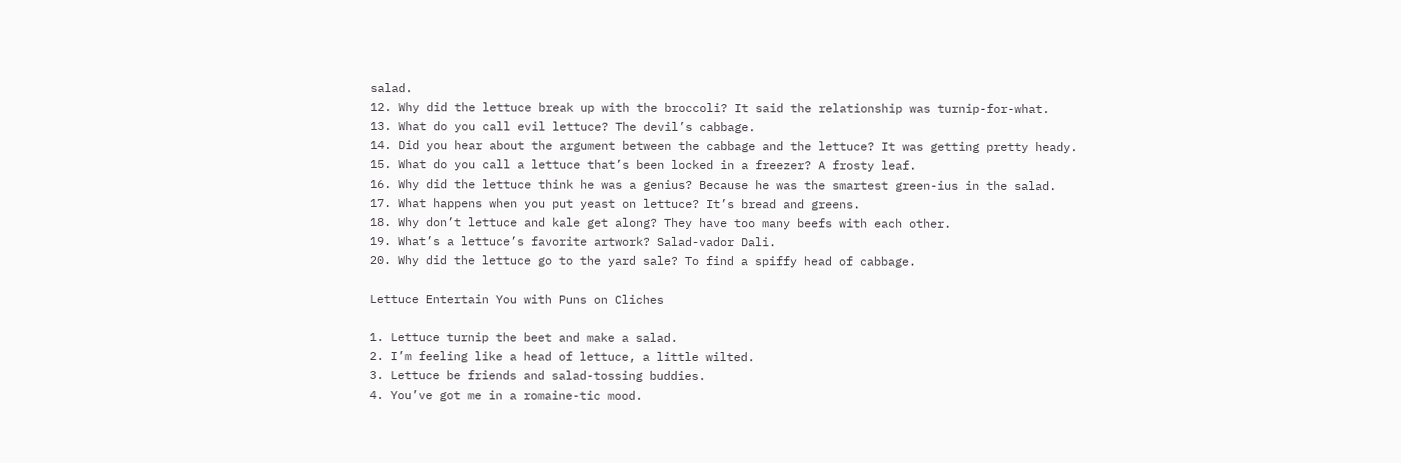salad.
12. Why did the lettuce break up with the broccoli? It said the relationship was turnip-for-what.
13. What do you call evil lettuce? The devil’s cabbage.
14. Did you hear about the argument between the cabbage and the lettuce? It was getting pretty heady.
15. What do you call a lettuce that’s been locked in a freezer? A frosty leaf.
16. Why did the lettuce think he was a genius? Because he was the smartest green-ius in the salad.
17. What happens when you put yeast on lettuce? It’s bread and greens.
18. Why don’t lettuce and kale get along? They have too many beefs with each other.
19. What’s a lettuce’s favorite artwork? Salad-vador Dali.
20. Why did the lettuce go to the yard sale? To find a spiffy head of cabbage.

Lettuce Entertain You with Puns on Cliches

1. Lettuce turnip the beet and make a salad.
2. I’m feeling like a head of lettuce, a little wilted.
3. Lettuce be friends and salad-tossing buddies.
4. You’ve got me in a romaine-tic mood.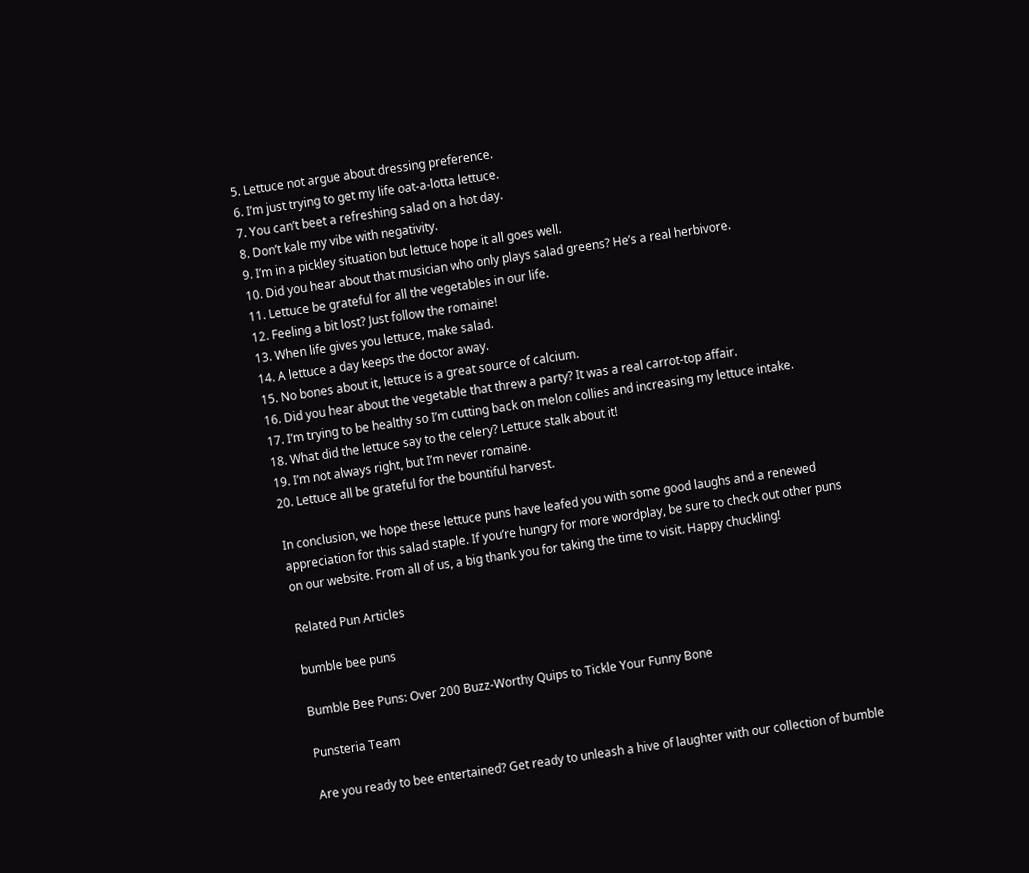5. Lettuce not argue about dressing preference.
6. I’m just trying to get my life oat-a-lotta lettuce.
7. You can’t beet a refreshing salad on a hot day.
8. Don’t kale my vibe with negativity.
9. I’m in a pickley situation but lettuce hope it all goes well.
10. Did you hear about that musician who only plays salad greens? He’s a real herbivore.
11. Lettuce be grateful for all the vegetables in our life.
12. Feeling a bit lost? Just follow the romaine!
13. When life gives you lettuce, make salad.
14. A lettuce a day keeps the doctor away.
15. No bones about it, lettuce is a great source of calcium.
16. Did you hear about the vegetable that threw a party? It was a real carrot-top affair.
17. I’m trying to be healthy so I’m cutting back on melon collies and increasing my lettuce intake.
18. What did the lettuce say to the celery? Lettuce stalk about it!
19. I’m not always right, but I’m never romaine.
20. Lettuce all be grateful for the bountiful harvest.

In conclusion, we hope these lettuce puns have leafed you with some good laughs and a renewed appreciation for this salad staple. If you’re hungry for more wordplay, be sure to check out other puns on our website. From all of us, a big thank you for taking the time to visit. Happy chuckling!

Related Pun Articles

bumble bee puns

Bumble Bee Puns: Over 200 Buzz-Worthy Quips to Tickle Your Funny Bone

Punsteria Team

Are you ready to bee entertained? Get ready to unleash a hive of laughter with our collection of bumble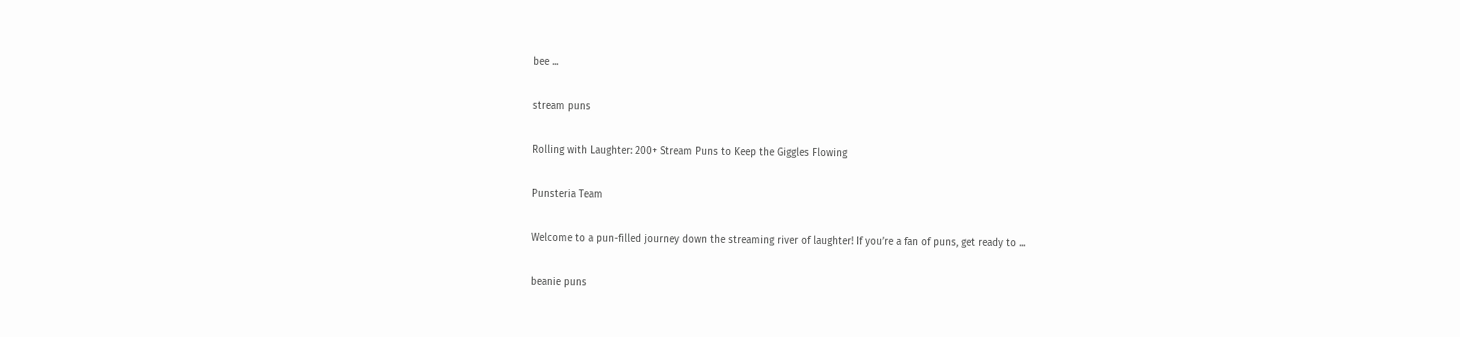bee ...

stream puns

Rolling with Laughter: 200+ Stream Puns to Keep the Giggles Flowing

Punsteria Team

Welcome to a pun-filled journey down the streaming river of laughter! If you’re a fan of puns, get ready to ...

beanie puns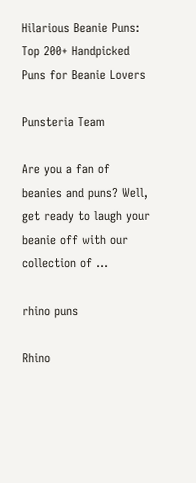Hilarious Beanie Puns: Top 200+ Handpicked Puns for Beanie Lovers

Punsteria Team

Are you a fan of beanies and puns? Well, get ready to laugh your beanie off with our collection of ...

rhino puns

Rhino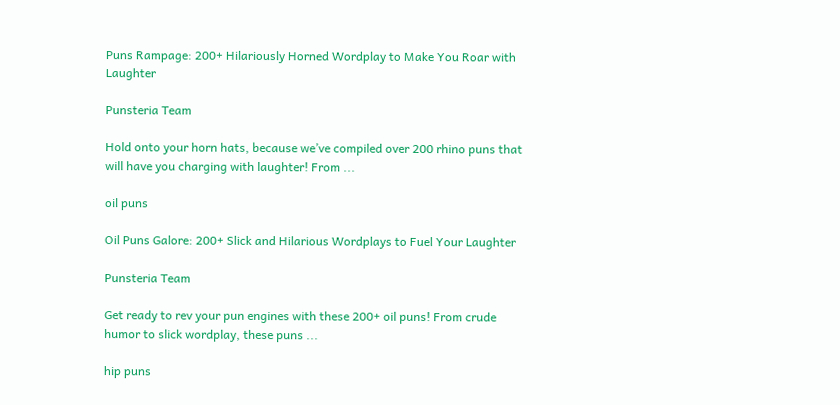Puns Rampage: 200+ Hilariously Horned Wordplay to Make You Roar with Laughter

Punsteria Team

Hold onto your horn hats, because we’ve compiled over 200 rhino puns that will have you charging with laughter! From ...

oil puns

Oil Puns Galore: 200+ Slick and Hilarious Wordplays to Fuel Your Laughter

Punsteria Team

Get ready to rev your pun engines with these 200+ oil puns! From crude humor to slick wordplay, these puns ...

hip puns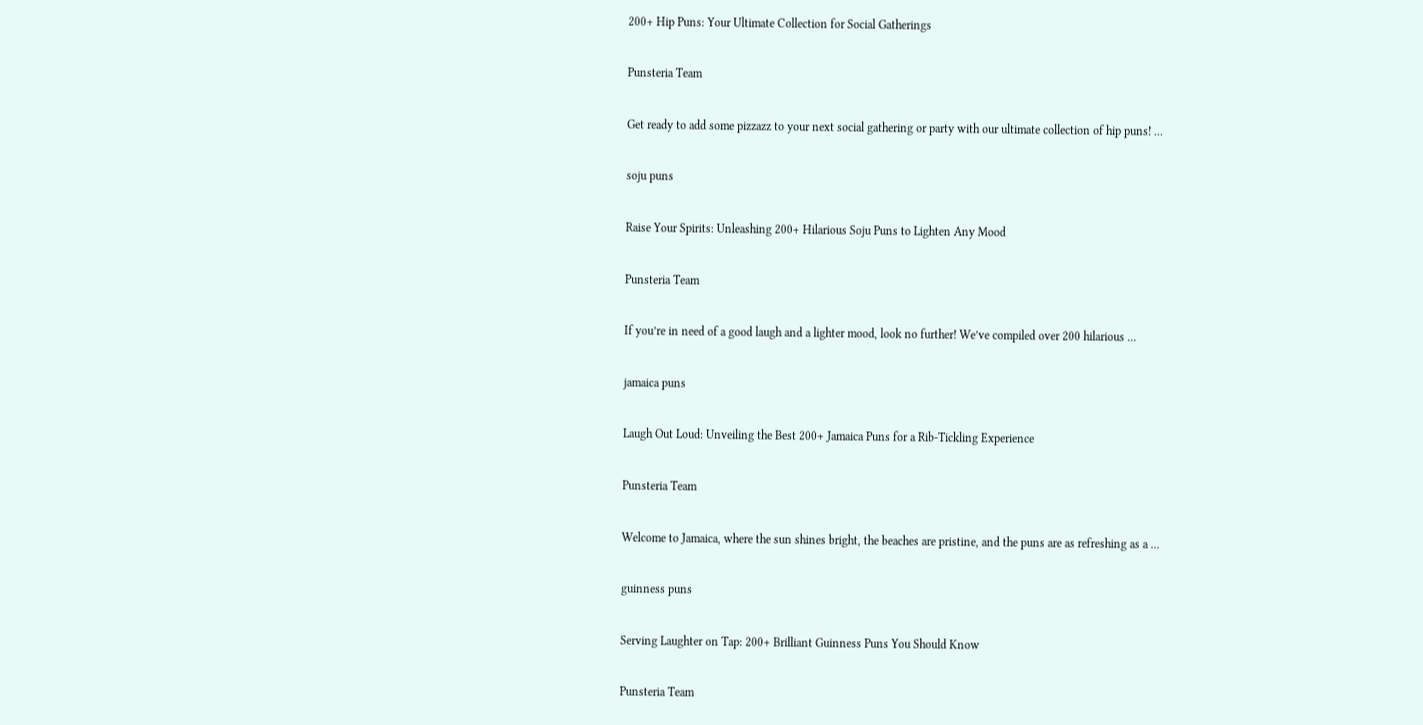200+ Hip Puns: Your Ultimate Collection for Social Gatherings

Punsteria Team

Get ready to add some pizzazz to your next social gathering or party with our ultimate collection of hip puns! ...

soju puns

Raise Your Spirits: Unleashing 200+ Hilarious Soju Puns to Lighten Any Mood

Punsteria Team

If you’re in need of a good laugh and a lighter mood, look no further! We’ve compiled over 200 hilarious ...

jamaica puns

Laugh Out Loud: Unveiling the Best 200+ Jamaica Puns for a Rib-Tickling Experience

Punsteria Team

Welcome to Jamaica, where the sun shines bright, the beaches are pristine, and the puns are as refreshing as a ...

guinness puns

Serving Laughter on Tap: 200+ Brilliant Guinness Puns You Should Know

Punsteria Team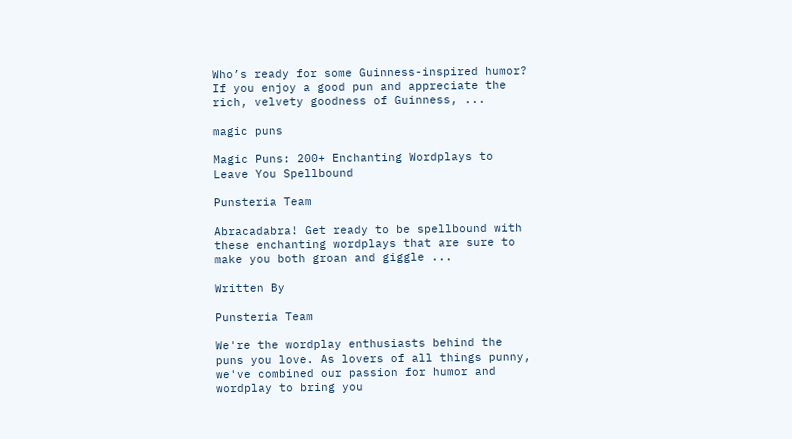Who’s ready for some Guinness-inspired humor? If you enjoy a good pun and appreciate the rich, velvety goodness of Guinness, ...

magic puns

Magic Puns: 200+ Enchanting Wordplays to Leave You Spellbound

Punsteria Team

Abracadabra! Get ready to be spellbound with these enchanting wordplays that are sure to make you both groan and giggle ...

Written By

Punsteria Team

We're the wordplay enthusiasts behind the puns you love. As lovers of all things punny, we've combined our passion for humor and wordplay to bring you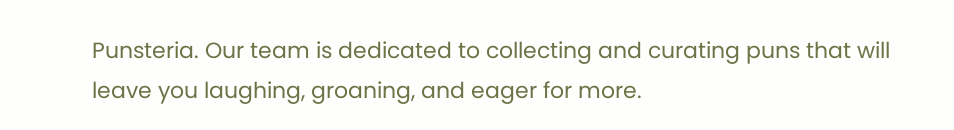Punsteria. Our team is dedicated to collecting and curating puns that will leave you laughing, groaning, and eager for more.